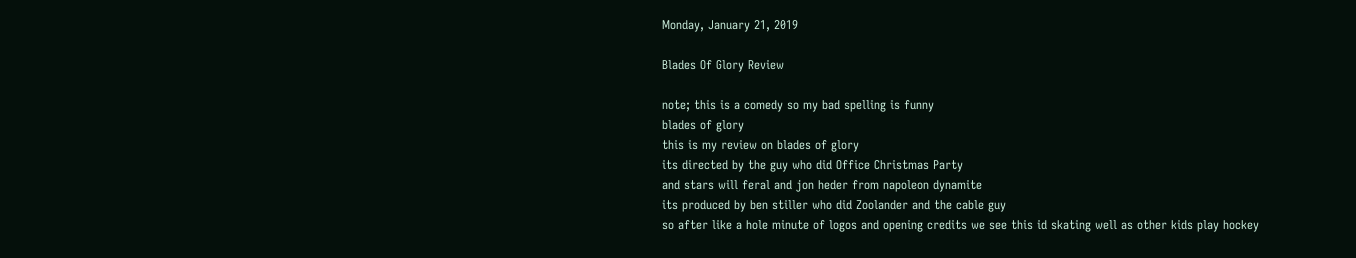Monday, January 21, 2019

Blades Of Glory Review

note; this is a comedy so my bad spelling is funny
blades of glory
this is my review on blades of glory
its directed by the guy who did Office Christmas Party
and stars will feral and jon heder from napoleon dynamite
its produced by ben stiller who did Zoolander and the cable guy
so after like a hole minute of logos and opening credits we see this id skating well as other kids play hockey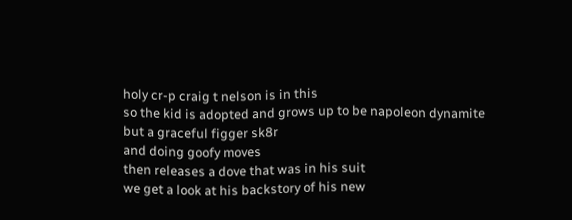holy cr-p craig t nelson is in this
so the kid is adopted and grows up to be napoleon dynamite
but a graceful figger sk8r
and doing goofy moves
then releases a dove that was in his suit
we get a look at his backstory of his new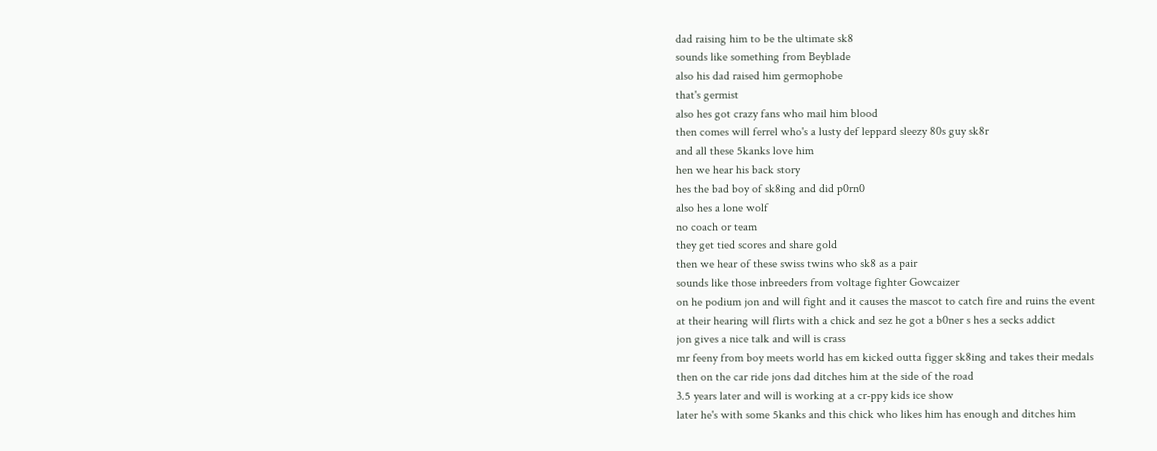dad raising him to be the ultimate sk8
sounds like something from Beyblade
also his dad raised him germophobe
that's germist
also hes got crazy fans who mail him blood
then comes will ferrel who's a lusty def leppard sleezy 80s guy sk8r
and all these 5kanks love him
hen we hear his back story
hes the bad boy of sk8ing and did p0rn0
also hes a lone wolf
no coach or team
they get tied scores and share gold
then we hear of these swiss twins who sk8 as a pair
sounds like those inbreeders from voltage fighter Gowcaizer
on he podium jon and will fight and it causes the mascot to catch fire and ruins the event
at their hearing will flirts with a chick and sez he got a b0ner s hes a secks addict
jon gives a nice talk and will is crass
mr feeny from boy meets world has em kicked outta figger sk8ing and takes their medals
then on the car ride jons dad ditches him at the side of the road
3.5 years later and will is working at a cr-ppy kids ice show
later he's with some 5kanks and this chick who likes him has enough and ditches him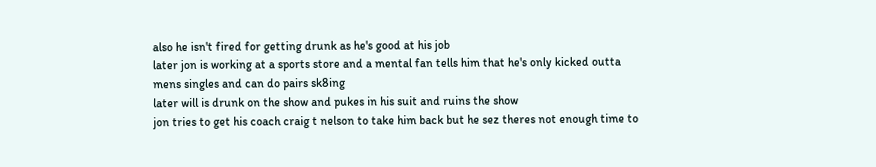also he isn't fired for getting drunk as he's good at his job
later jon is working at a sports store and a mental fan tells him that he's only kicked outta mens singles and can do pairs sk8ing
later will is drunk on the show and pukes in his suit and ruins the show
jon tries to get his coach craig t nelson to take him back but he sez theres not enough time to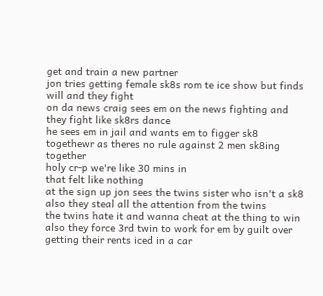get and train a new partner
jon tries getting female sk8s rom te ice show but finds will and they fight
on da news craig sees em on the news fighting and they fight like sk8rs dance
he sees em in jail and wants em to figger sk8 togethewr as theres no rule against 2 men sk8ing together
holy cr-p we're like 30 mins in
that felt like nothing
at the sign up jon sees the twins sister who isn't a sk8
also they steal all the attention from the twins
the twins hate it and wanna cheat at the thing to win
also they force 3rd twin to work for em by guilt over getting their rents iced in a car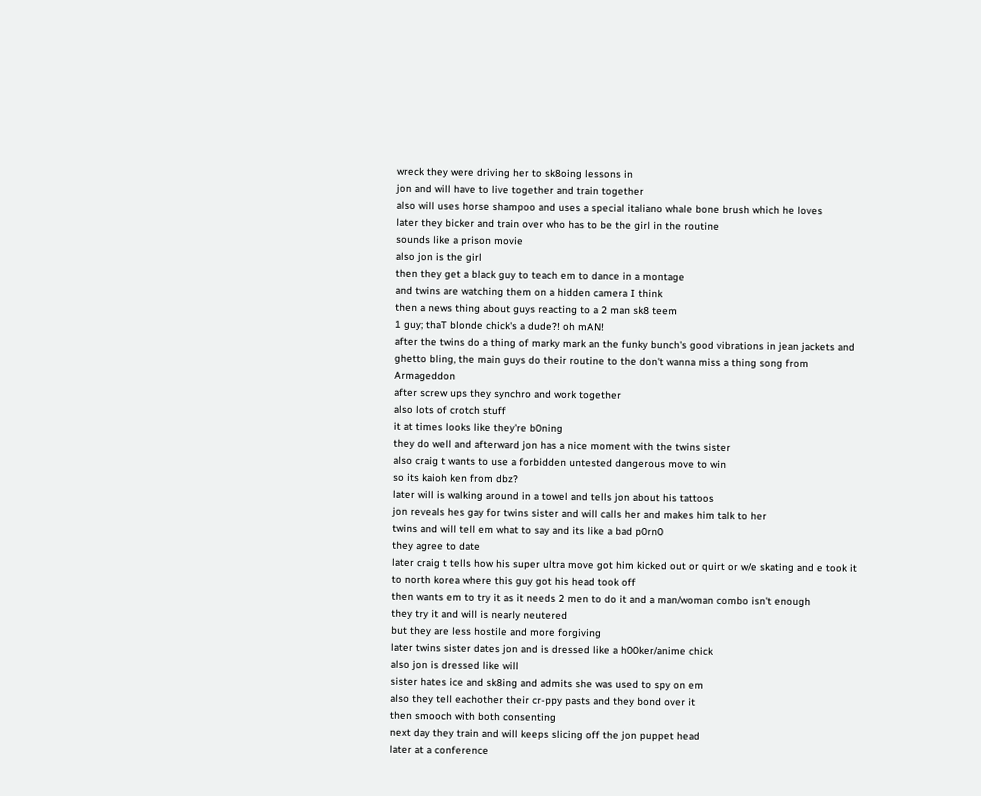wreck they were driving her to sk8oing lessons in
jon and will have to live together and train together
also will uses horse shampoo and uses a special italiano whale bone brush which he loves
later they bicker and train over who has to be the girl in the routine
sounds like a prison movie
also jon is the girl
then they get a black guy to teach em to dance in a montage
and twins are watching them on a hidden camera I think
then a news thing about guys reacting to a 2 man sk8 teem
1 guy; thaT blonde chick's a dude?! oh mAN!
after the twins do a thing of marky mark an the funky bunch's good vibrations in jean jackets and ghetto bling, the main guys do their routine to the don't wanna miss a thing song from Armageddon
after screw ups they synchro and work together
also lots of crotch stuff
it at times looks like they're b0ning
they do well and afterward jon has a nice moment with the twins sister
also craig t wants to use a forbidden untested dangerous move to win
so its kaioh ken from dbz?
later will is walking around in a towel and tells jon about his tattoos
jon reveals hes gay for twins sister and will calls her and makes him talk to her
twins and will tell em what to say and its like a bad p0rn0
they agree to date
later craig t tells how his super ultra move got him kicked out or quirt or w/e skating and e took it to north korea where this guy got his head took off
then wants em to try it as it needs 2 men to do it and a man/woman combo isn't enough
they try it and will is nearly neutered
but they are less hostile and more forgiving
later twins sister dates jon and is dressed like a h00ker/anime chick
also jon is dressed like will
sister hates ice and sk8ing and admits she was used to spy on em
also they tell eachother their cr-ppy pasts and they bond over it
then smooch with both consenting
next day they train and will keeps slicing off the jon puppet head
later at a conference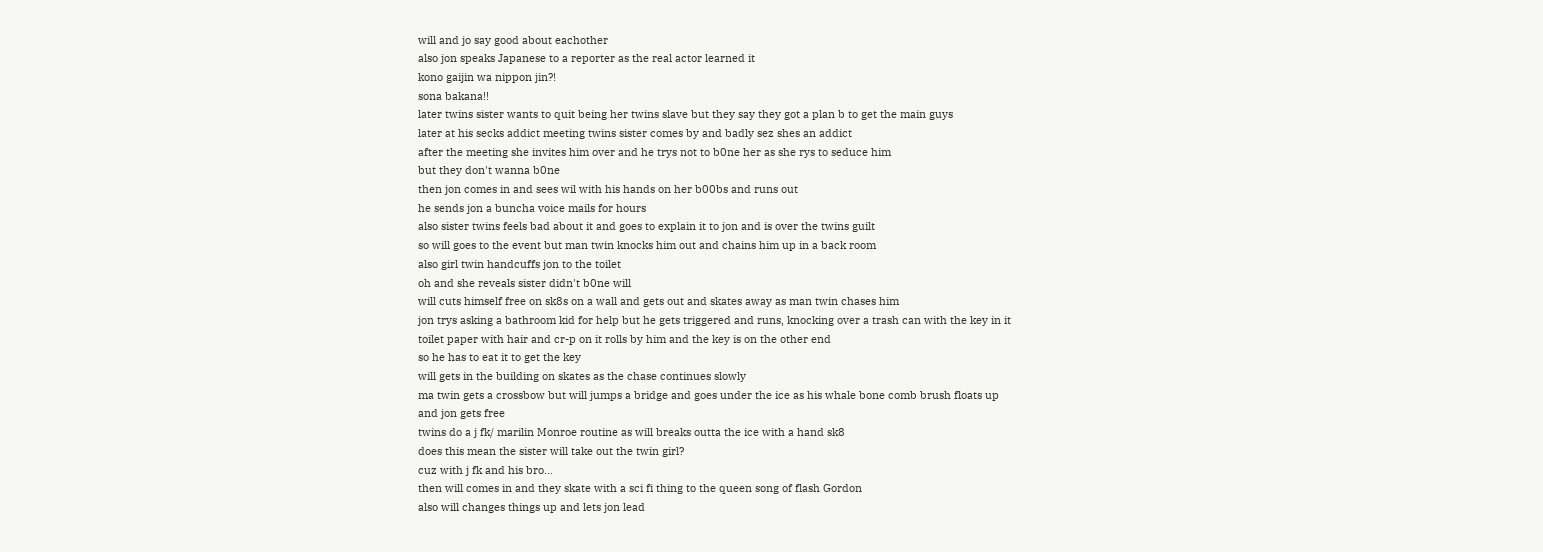will and jo say good about eachother
also jon speaks Japanese to a reporter as the real actor learned it
kono gaijin wa nippon jin?!
sona bakana!!
later twins sister wants to quit being her twins slave but they say they got a plan b to get the main guys
later at his secks addict meeting twins sister comes by and badly sez shes an addict
after the meeting she invites him over and he trys not to b0ne her as she rys to seduce him
but they don't wanna b0ne
then jon comes in and sees wil with his hands on her b00bs and runs out
he sends jon a buncha voice mails for hours
also sister twins feels bad about it and goes to explain it to jon and is over the twins guilt
so will goes to the event but man twin knocks him out and chains him up in a back room
also girl twin handcuffs jon to the toilet
oh and she reveals sister didn't b0ne will
will cuts himself free on sk8s on a wall and gets out and skates away as man twin chases him
jon trys asking a bathroom kid for help but he gets triggered and runs, knocking over a trash can with the key in it
toilet paper with hair and cr-p on it rolls by him and the key is on the other end
so he has to eat it to get the key
will gets in the building on skates as the chase continues slowly
ma twin gets a crossbow but will jumps a bridge and goes under the ice as his whale bone comb brush floats up
and jon gets free
twins do a j fk/ marilin Monroe routine as will breaks outta the ice with a hand sk8
does this mean the sister will take out the twin girl?
cuz with j fk and his bro...
then will comes in and they skate with a sci fi thing to the queen song of flash Gordon
also will changes things up and lets jon lead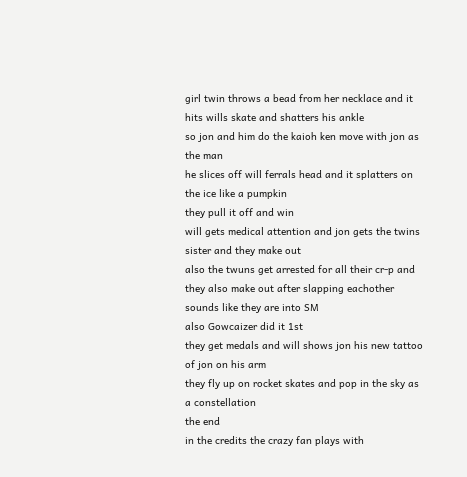girl twin throws a bead from her necklace and it hits wills skate and shatters his ankle
so jon and him do the kaioh ken move with jon as the man
he slices off will ferrals head and it splatters on the ice like a pumpkin
they pull it off and win
will gets medical attention and jon gets the twins sister and they make out
also the twuns get arrested for all their cr-p and they also make out after slapping eachother
sounds like they are into SM
also Gowcaizer did it 1st
they get medals and will shows jon his new tattoo of jon on his arm
they fly up on rocket skates and pop in the sky as a constellation
the end
in the credits the crazy fan plays with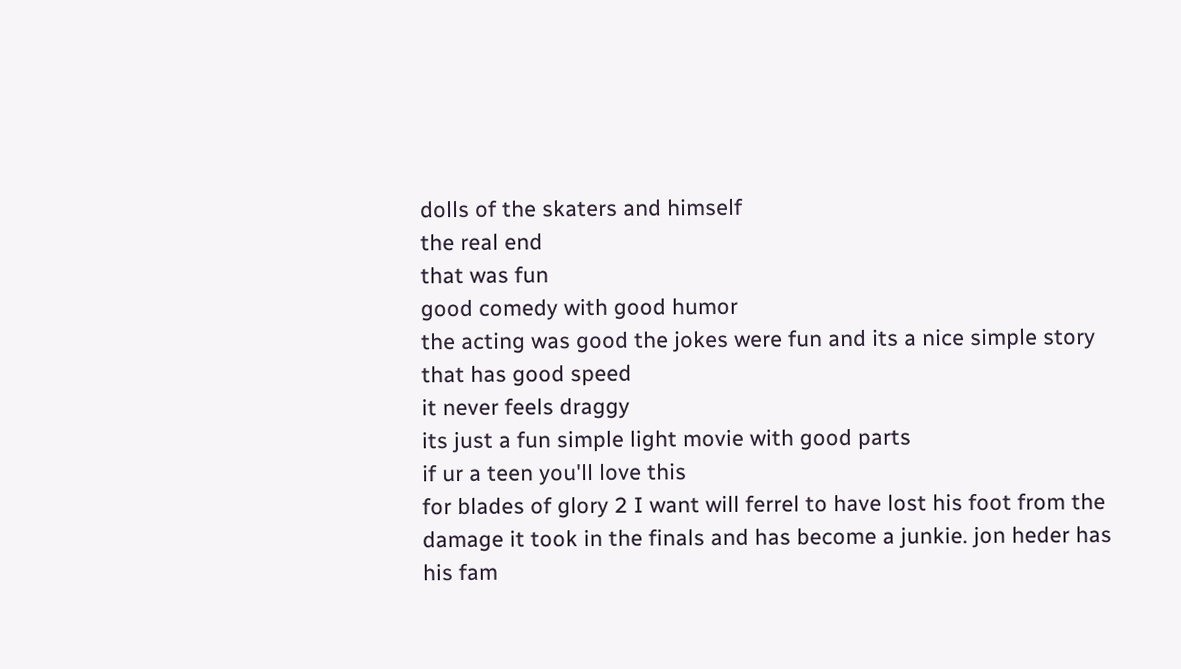dolls of the skaters and himself
the real end
that was fun
good comedy with good humor
the acting was good the jokes were fun and its a nice simple story that has good speed
it never feels draggy
its just a fun simple light movie with good parts
if ur a teen you'll love this
for blades of glory 2 I want will ferrel to have lost his foot from the damage it took in the finals and has become a junkie. jon heder has his fam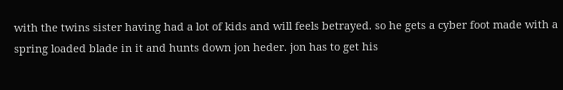with the twins sister having had a lot of kids and will feels betrayed. so he gets a cyber foot made with a spring loaded blade in it and hunts down jon heder. jon has to get his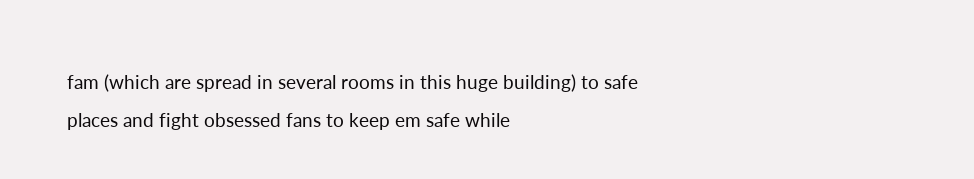fam (which are spread in several rooms in this huge building) to safe places and fight obsessed fans to keep em safe while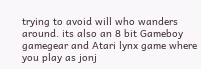trying to avoid will who wanders around. its also an 8 bit Gameboy gamegear and Atari lynx game where you play as jonj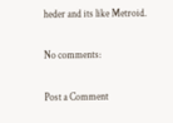heder and its like Metroid.

No comments:

Post a Comment